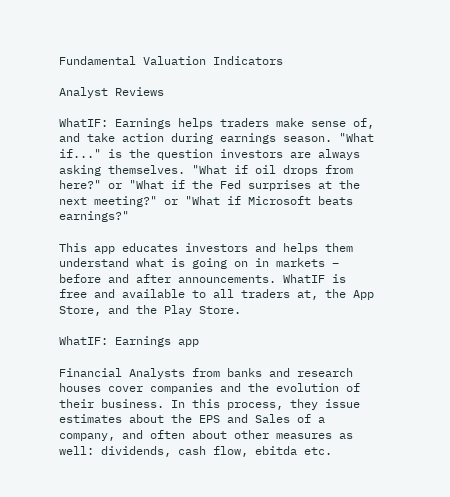Fundamental Valuation Indicators

Analyst Reviews

WhatIF: Earnings helps traders make sense of, and take action during earnings season. "What if..." is the question investors are always asking themselves. "What if oil drops from here?" or "What if the Fed surprises at the next meeting?" or "What if Microsoft beats earnings?"

This app educates investors and helps them understand what is going on in markets – before and after announcements. WhatIF is free and available to all traders at, the App Store, and the Play Store.

WhatIF: Earnings app

Financial Analysts from banks and research houses cover companies and the evolution of their business. In this process, they issue estimates about the EPS and Sales of a company, and often about other measures as well: dividends, cash flow, ebitda etc.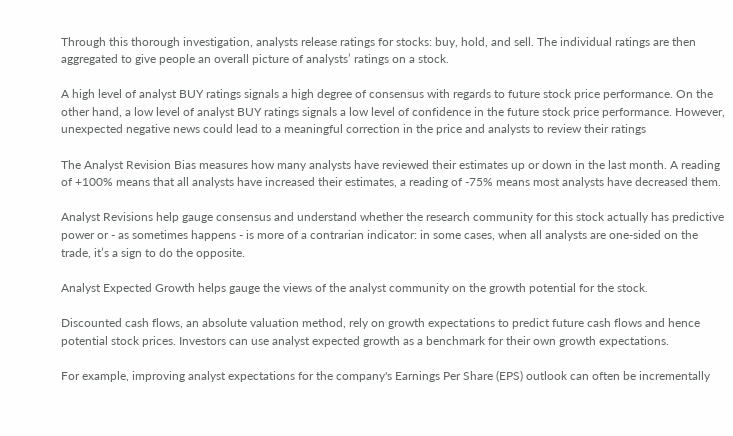Through this thorough investigation, analysts release ratings for stocks: buy, hold, and sell. The individual ratings are then aggregated to give people an overall picture of analysts’ ratings on a stock.

A high level of analyst BUY ratings signals a high degree of consensus with regards to future stock price performance. On the other hand, a low level of analyst BUY ratings signals a low level of confidence in the future stock price performance. However, unexpected negative news could lead to a meaningful correction in the price and analysts to review their ratings

The Analyst Revision Bias measures how many analysts have reviewed their estimates up or down in the last month. A reading of +100% means that all analysts have increased their estimates, a reading of -75% means most analysts have decreased them.

Analyst Revisions help gauge consensus and understand whether the research community for this stock actually has predictive power or - as sometimes happens - is more of a contrarian indicator: in some cases, when all analysts are one-sided on the trade, it’s a sign to do the opposite.

Analyst Expected Growth helps gauge the views of the analyst community on the growth potential for the stock.

Discounted cash flows, an absolute valuation method, rely on growth expectations to predict future cash flows and hence potential stock prices. Investors can use analyst expected growth as a benchmark for their own growth expectations.

For example, improving analyst expectations for the company's Earnings Per Share (EPS) outlook can often be incrementally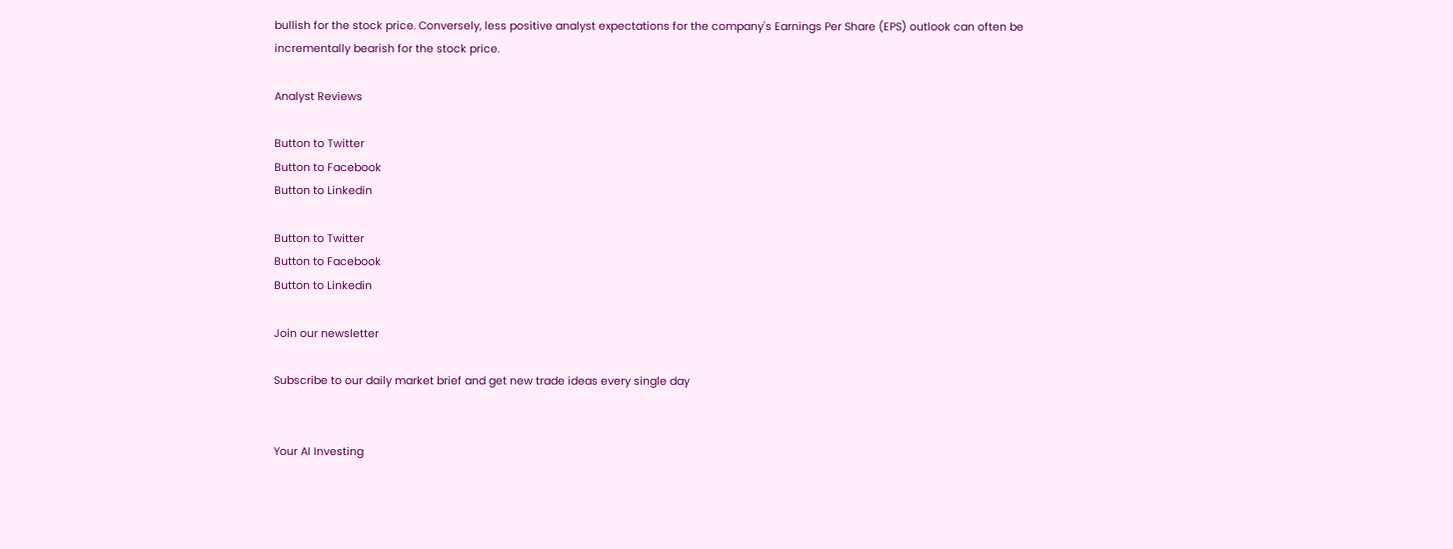bullish for the stock price. Conversely, less positive analyst expectations for the company's Earnings Per Share (EPS) outlook can often be incrementally bearish for the stock price.

Analyst Reviews

Button to Twitter
Button to Facebook
Button to Linkedin

Button to Twitter
Button to Facebook
Button to Linkedin

Join our newsletter

Subscribe to our daily market brief and get new trade ideas every single day


Your AI Investing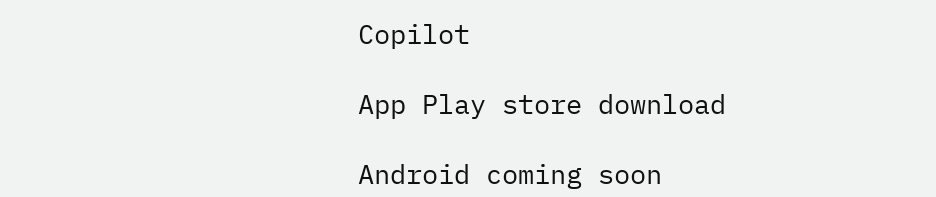Copilot

App Play store download

Android coming soon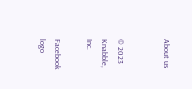About us


© 2023 Knabble, Inc.

Facebook logo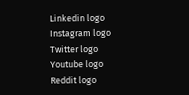Linkedin logo
Instagram logo
Twitter logo
Youtube logo
Reddit logo